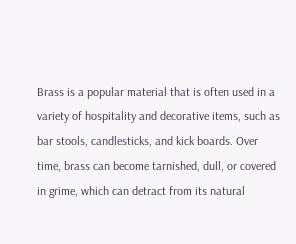Brass is a popular material that is often used in a variety of hospitality and decorative items, such as bar stools, candlesticks, and kick boards. Over time, brass can become tarnished, dull, or covered in grime, which can detract from its natural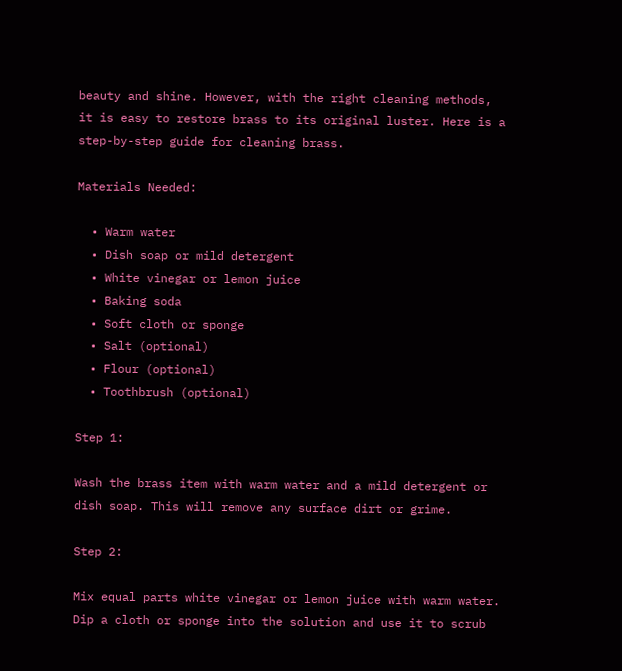beauty and shine. However, with the right cleaning methods, it is easy to restore brass to its original luster. Here is a step-by-step guide for cleaning brass.

Materials Needed:

  • Warm water
  • Dish soap or mild detergent
  • White vinegar or lemon juice
  • Baking soda
  • Soft cloth or sponge
  • Salt (optional)
  • Flour (optional)
  • Toothbrush (optional)

Step 1:

Wash the brass item with warm water and a mild detergent or dish soap. This will remove any surface dirt or grime.

Step 2:

Mix equal parts white vinegar or lemon juice with warm water. Dip a cloth or sponge into the solution and use it to scrub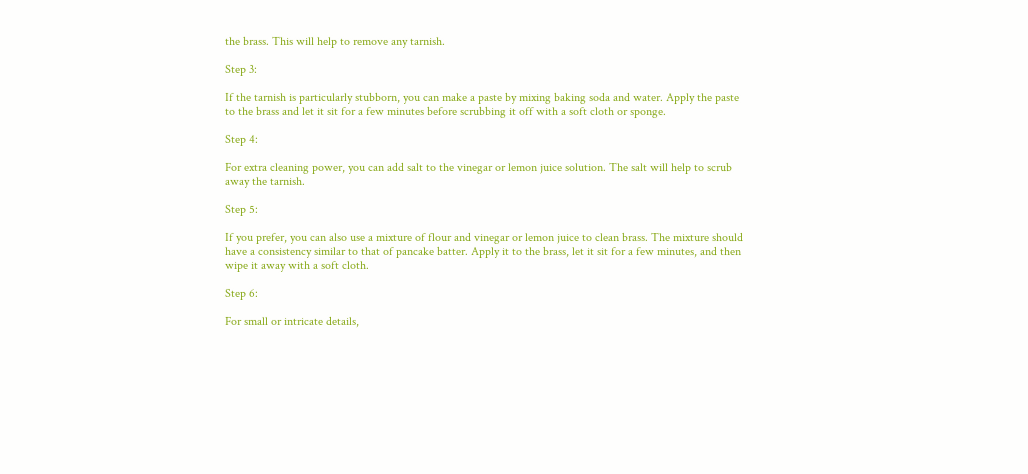the brass. This will help to remove any tarnish.

Step 3:

If the tarnish is particularly stubborn, you can make a paste by mixing baking soda and water. Apply the paste to the brass and let it sit for a few minutes before scrubbing it off with a soft cloth or sponge.

Step 4:

For extra cleaning power, you can add salt to the vinegar or lemon juice solution. The salt will help to scrub away the tarnish.

Step 5:

If you prefer, you can also use a mixture of flour and vinegar or lemon juice to clean brass. The mixture should have a consistency similar to that of pancake batter. Apply it to the brass, let it sit for a few minutes, and then wipe it away with a soft cloth.

Step 6:

For small or intricate details,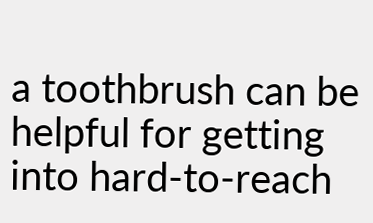a toothbrush can be helpful for getting into hard-to-reach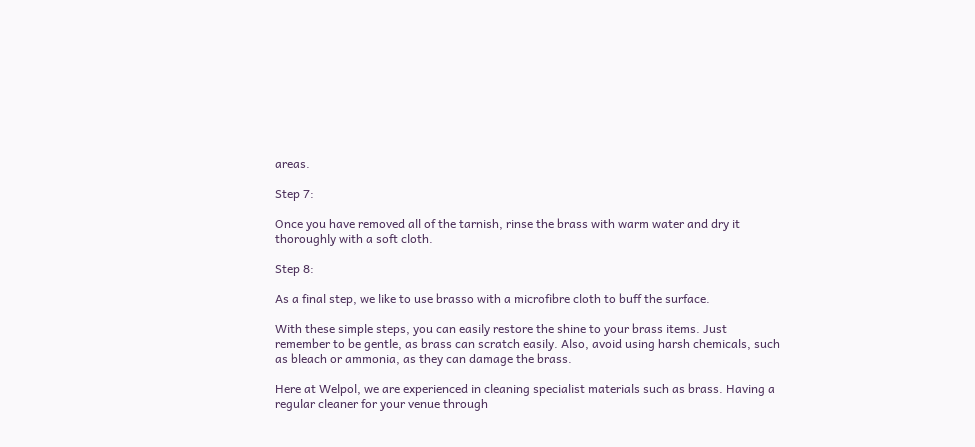areas.

Step 7:

Once you have removed all of the tarnish, rinse the brass with warm water and dry it thoroughly with a soft cloth.

Step 8:

As a final step, we like to use brasso with a microfibre cloth to buff the surface.

With these simple steps, you can easily restore the shine to your brass items. Just remember to be gentle, as brass can scratch easily. Also, avoid using harsh chemicals, such as bleach or ammonia, as they can damage the brass.

Here at Welpol, we are experienced in cleaning specialist materials such as brass. Having a regular cleaner for your venue through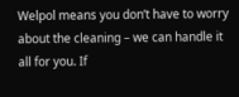Welpol means you don’t have to worry about the cleaning – we can handle it all for you. If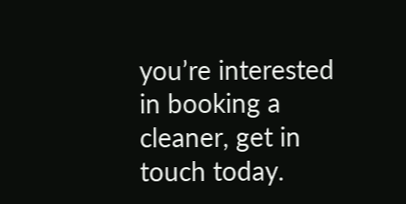you’re interested in booking a cleaner, get in touch today.